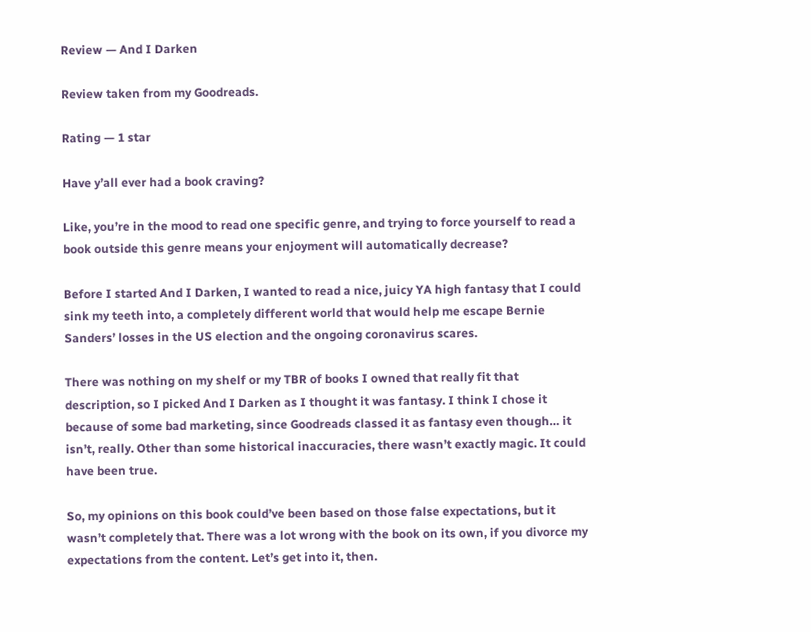Review — And I Darken

Review taken from my Goodreads.

Rating — 1 star

Have y’all ever had a book craving?

Like, you’re in the mood to read one specific genre, and trying to force yourself to read a book outside this genre means your enjoyment will automatically decrease?

Before I started And I Darken, I wanted to read a nice, juicy YA high fantasy that I could sink my teeth into, a completely different world that would help me escape Bernie Sanders’ losses in the US election and the ongoing coronavirus scares.

There was nothing on my shelf or my TBR of books I owned that really fit that description, so I picked And I Darken as I thought it was fantasy. I think I chose it because of some bad marketing, since Goodreads classed it as fantasy even though… it isn’t, really. Other than some historical inaccuracies, there wasn’t exactly magic. It could have been true.

So, my opinions on this book could’ve been based on those false expectations, but it wasn’t completely that. There was a lot wrong with the book on its own, if you divorce my expectations from the content. Let’s get into it, then.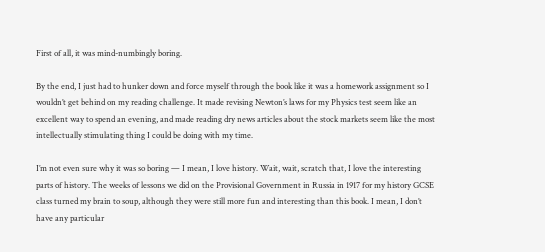First of all, it was mind-numbingly boring.

By the end, I just had to hunker down and force myself through the book like it was a homework assignment so I wouldn’t get behind on my reading challenge. It made revising Newton’s laws for my Physics test seem like an excellent way to spend an evening, and made reading dry news articles about the stock markets seem like the most intellectually stimulating thing I could be doing with my time.

I’m not even sure why it was so boring — I mean, I love history. Wait, wait, scratch that, I love the interesting parts of history. The weeks of lessons we did on the Provisional Government in Russia in 1917 for my history GCSE class turned my brain to soup, although they were still more fun and interesting than this book. I mean, I don’t have any particular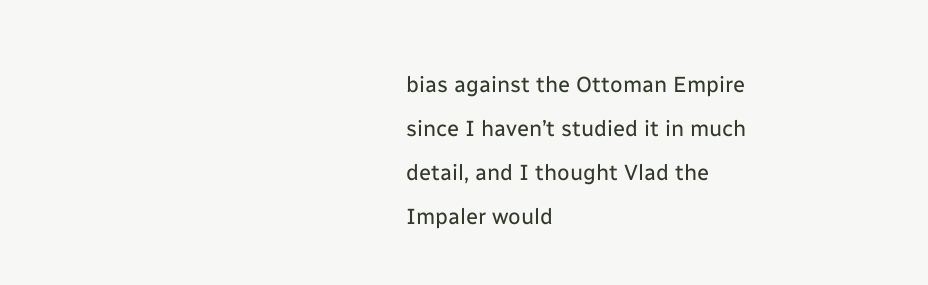bias against the Ottoman Empire since I haven’t studied it in much detail, and I thought Vlad the Impaler would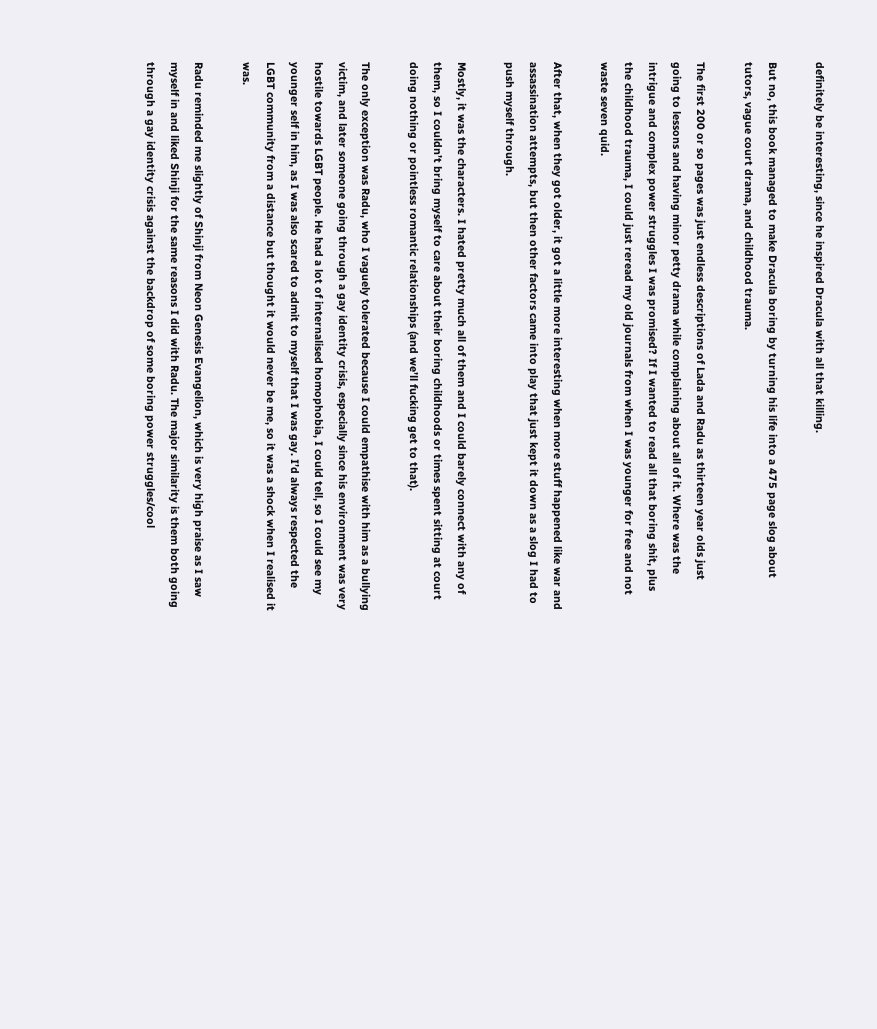definitely be interesting, since he inspired Dracula with all that killing.

But no, this book managed to make Dracula boring by turning his life into a 475 page slog about tutors, vague court drama, and childhood trauma.

The first 200 or so pages was just endless descriptions of Lada and Radu as thirteen year olds just going to lessons and having minor petty drama while complaining about all of it. Where was the intrigue and complex power struggles I was promised? If I wanted to read all that boring shit, plus the childhood trauma, I could just reread my old journals from when I was younger for free and not waste seven quid.

After that, when they got older, it got a little more interesting when more stuff happened like war and assassination attempts, but then other factors came into play that just kept it down as a slog I had to push myself through.

Mostly, it was the characters. I hated pretty much all of them and I could barely connect with any of them, so I couldn’t bring myself to care about their boring childhoods or times spent sitting at court doing nothing or pointless romantic relationships (and we’ll fucking get to that).

The only exception was Radu, who I vaguely tolerated because I could empathise with him as a bullying victim, and later someone going through a gay identity crisis, especially since his environment was very hostile towards LGBT people. He had a lot of internalised homophobia, I could tell, so I could see my younger self in him, as I was also scared to admit to myself that I was gay. I’d always respected the LGBT community from a distance but thought it would never be me, so it was a shock when I realised it was.

Radu reminded me slightly of Shinji from Neon Genesis Evangelion, which is very high praise as I saw myself in and liked Shinji for the same reasons I did with Radu. The major similarity is them both going through a gay identity crisis against the backdrop of some boring power struggles/cool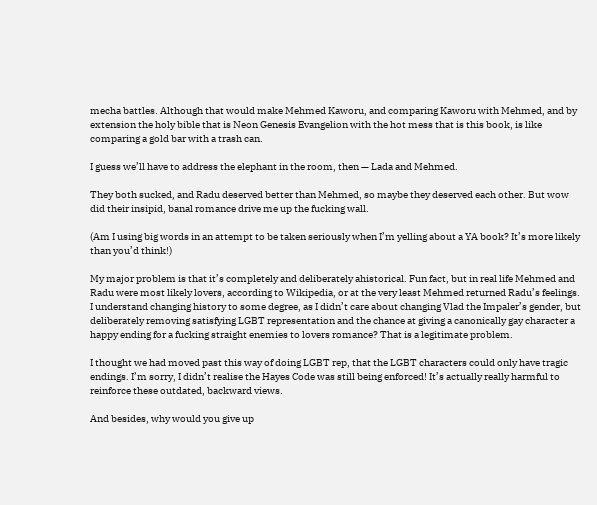mecha battles. Although that would make Mehmed Kaworu, and comparing Kaworu with Mehmed, and by extension the holy bible that is Neon Genesis Evangelion with the hot mess that is this book, is like comparing a gold bar with a trash can.

I guess we’ll have to address the elephant in the room, then — Lada and Mehmed.

They both sucked, and Radu deserved better than Mehmed, so maybe they deserved each other. But wow did their insipid, banal romance drive me up the fucking wall.

(Am I using big words in an attempt to be taken seriously when I’m yelling about a YA book? It’s more likely than you’d think!)

My major problem is that it’s completely and deliberately ahistorical. Fun fact, but in real life Mehmed and Radu were most likely lovers, according to Wikipedia, or at the very least Mehmed returned Radu’s feelings. I understand changing history to some degree, as I didn’t care about changing Vlad the Impaler’s gender, but deliberately removing satisfying LGBT representation and the chance at giving a canonically gay character a happy ending for a fucking straight enemies to lovers romance? That is a legitimate problem.

I thought we had moved past this way of doing LGBT rep, that the LGBT characters could only have tragic endings. I’m sorry, I didn’t realise the Hayes Code was still being enforced! It’s actually really harmful to reinforce these outdated, backward views.

And besides, why would you give up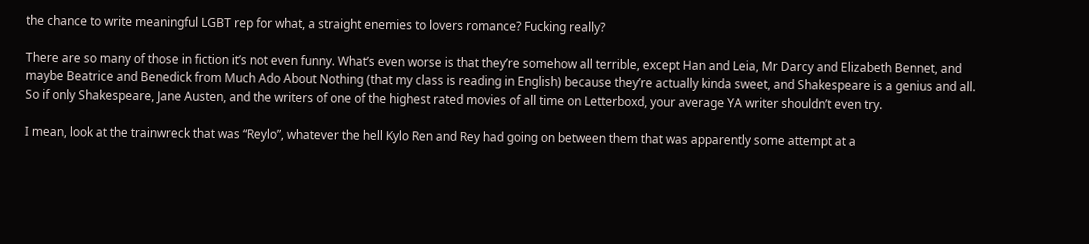the chance to write meaningful LGBT rep for what, a straight enemies to lovers romance? Fucking really?

There are so many of those in fiction it’s not even funny. What’s even worse is that they’re somehow all terrible, except Han and Leia, Mr Darcy and Elizabeth Bennet, and maybe Beatrice and Benedick from Much Ado About Nothing (that my class is reading in English) because they’re actually kinda sweet, and Shakespeare is a genius and all. So if only Shakespeare, Jane Austen, and the writers of one of the highest rated movies of all time on Letterboxd, your average YA writer shouldn’t even try.

I mean, look at the trainwreck that was “Reylo”, whatever the hell Kylo Ren and Rey had going on between them that was apparently some attempt at a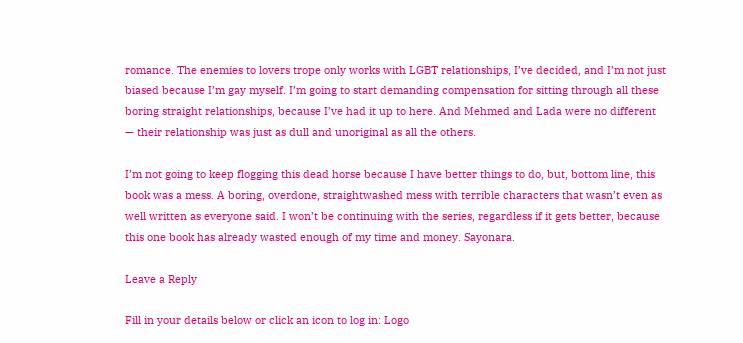romance. The enemies to lovers trope only works with LGBT relationships, I’ve decided, and I’m not just biased because I’m gay myself. I’m going to start demanding compensation for sitting through all these boring straight relationships, because I’ve had it up to here. And Mehmed and Lada were no different — their relationship was just as dull and unoriginal as all the others.

I’m not going to keep flogging this dead horse because I have better things to do, but, bottom line, this book was a mess. A boring, overdone, straightwashed mess with terrible characters that wasn’t even as well written as everyone said. I won’t be continuing with the series, regardless if it gets better, because this one book has already wasted enough of my time and money. Sayonara.

Leave a Reply

Fill in your details below or click an icon to log in: Logo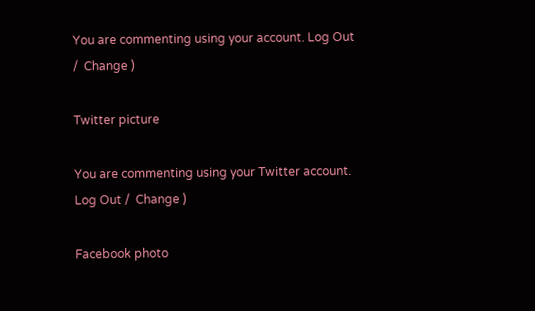You are commenting using your account. Log Out /  Change )

Twitter picture

You are commenting using your Twitter account. Log Out /  Change )

Facebook photo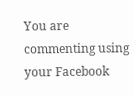You are commenting using your Facebook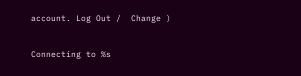account. Log Out /  Change )

Connecting to %s